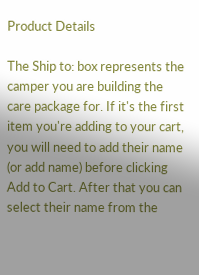Product Details

The Ship to: box represents the camper you are building the care package for. If it's the first item you're adding to your cart, you will need to add their name (or add name) before clicking Add to Cart. After that you can select their name from the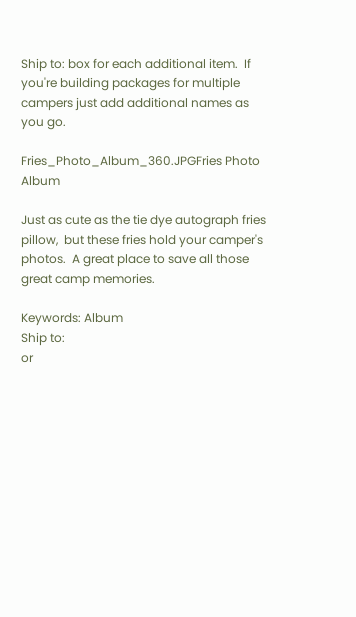Ship to: box for each additional item.  If you're building packages for multiple campers just add additional names as you go.

Fries_Photo_Album_360.JPGFries Photo Album

Just as cute as the tie dye autograph fries pillow,  but these fries hold your camper's  photos.  A great place to save all those great camp memories.

Keywords: Album
Ship to:
or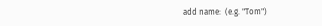add name:  (e.g. "Tom")